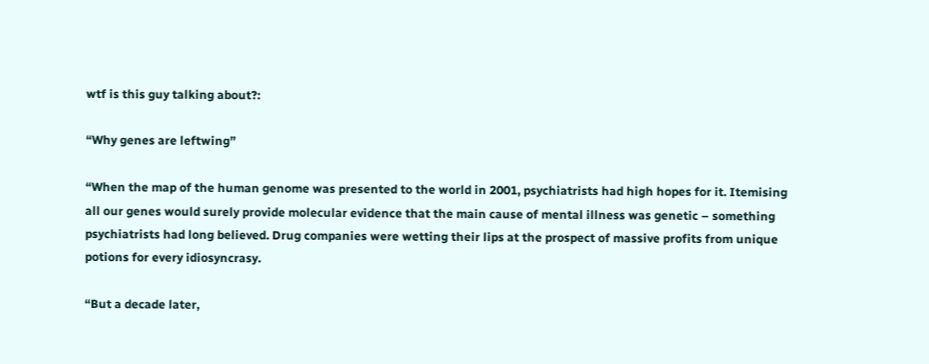wtf is this guy talking about?:

“Why genes are leftwing”

“When the map of the human genome was presented to the world in 2001, psychiatrists had high hopes for it. Itemising all our genes would surely provide molecular evidence that the main cause of mental illness was genetic – something psychiatrists had long believed. Drug companies were wetting their lips at the prospect of massive profits from unique potions for every idiosyncrasy.

“But a decade later,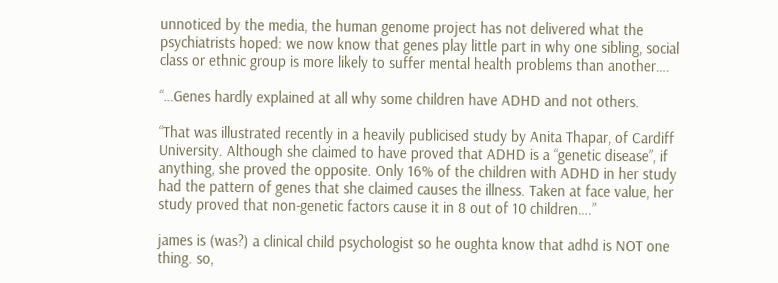unnoticed by the media, the human genome project has not delivered what the psychiatrists hoped: we now know that genes play little part in why one sibling, social class or ethnic group is more likely to suffer mental health problems than another….

“…Genes hardly explained at all why some children have ADHD and not others.

“That was illustrated recently in a heavily publicised study by Anita Thapar, of Cardiff University. Although she claimed to have proved that ADHD is a “genetic disease”, if anything, she proved the opposite. Only 16% of the children with ADHD in her study had the pattern of genes that she claimed causes the illness. Taken at face value, her study proved that non-genetic factors cause it in 8 out of 10 children….”

james is (was?) a clinical child psychologist so he oughta know that adhd is NOT one thing. so,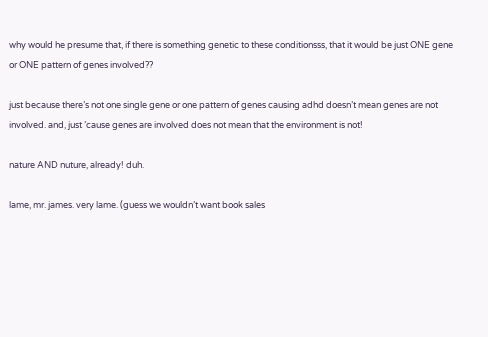why would he presume that, if there is something genetic to these conditionsss, that it would be just ONE gene or ONE pattern of genes involved??

just because there’s not one single gene or one pattern of genes causing adhd doesn’t mean genes are not involved. and, just ’cause genes are involved does not mean that the environment is not!

nature AND nuture, already! duh.

lame, mr. james. very lame. (guess we wouldn’t want book sales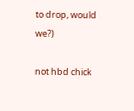to drop, would we?)

not hbd chick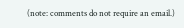(note: comments do not require an email.)